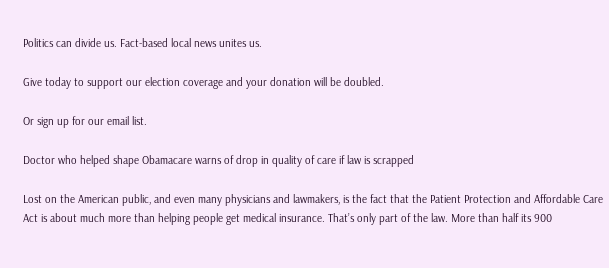Politics can divide us. Fact-based local news unites us.

Give today to support our election coverage and your donation will be doubled.

Or sign up for our email list.

Doctor who helped shape Obamacare warns of drop in quality of care if law is scrapped

Lost on the American public, and even many physicians and lawmakers, is the fact that the Patient Protection and Affordable Care Act is about much more than helping people get medical insurance. That’s only part of the law. More than half its 900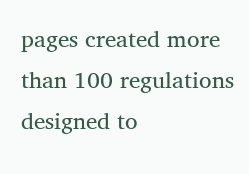pages created more than 100 regulations designed to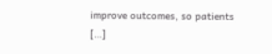improve outcomes, so patients […]